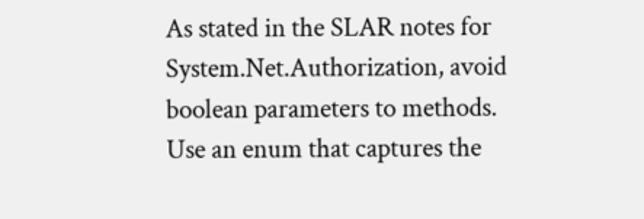As stated in the SLAR notes for System.Net.Authorization, avoid boolean parameters to methods.
Use an enum that captures the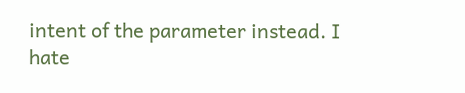intent of the parameter instead. I hate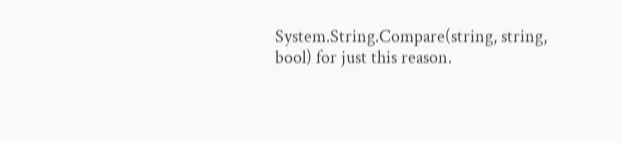System.String.Compare(string, string, bool) for just this reason.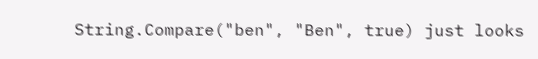String.Compare("ben", "Ben", true) just looks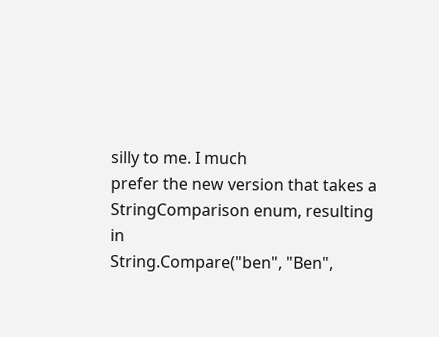silly to me. I much
prefer the new version that takes a StringComparison enum, resulting in
String.Compare("ben", "Ben",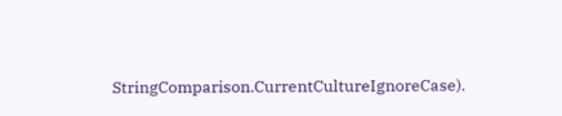StringComparison.CurrentCultureIgnoreCase).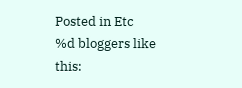Posted in Etc
%d bloggers like this: